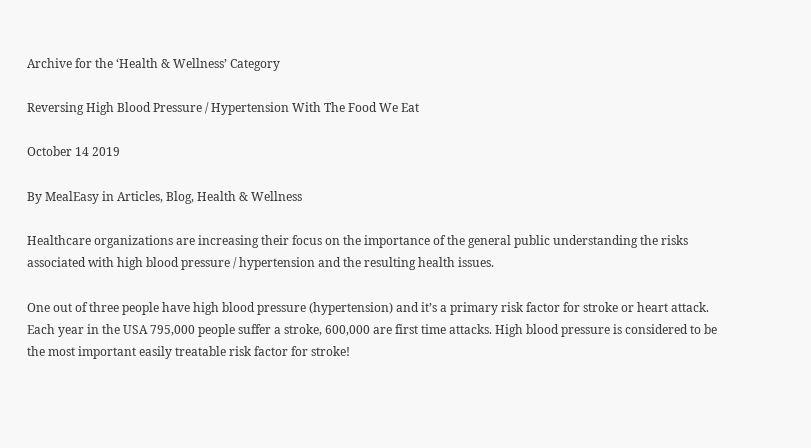Archive for the ‘Health & Wellness’ Category

Reversing High Blood Pressure / Hypertension With The Food We Eat

October 14 2019

By MealEasy in Articles, Blog, Health & Wellness

Healthcare organizations are increasing their focus on the importance of the general public understanding the risks associated with high blood pressure / hypertension and the resulting health issues.

One out of three people have high blood pressure (hypertension) and it’s a primary risk factor for stroke or heart attack. Each year in the USA 795,000 people suffer a stroke, 600,000 are first time attacks. High blood pressure is considered to be the most important easily treatable risk factor for stroke!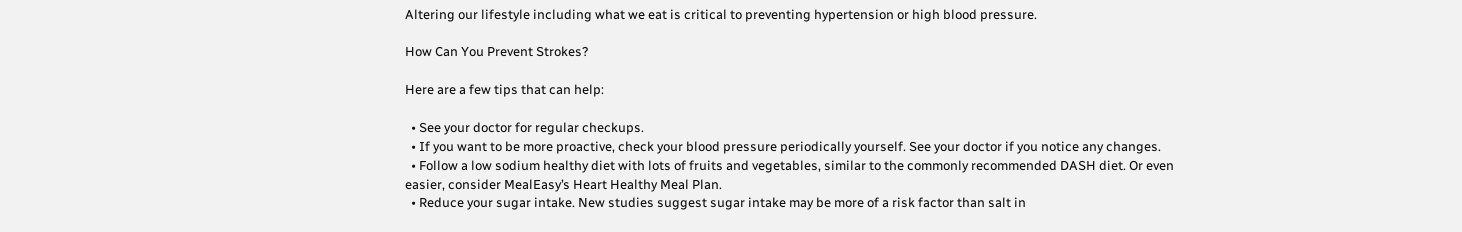Altering our lifestyle including what we eat is critical to preventing hypertension or high blood pressure.

How Can You Prevent Strokes?

Here are a few tips that can help:

  • See your doctor for regular checkups.
  • If you want to be more proactive, check your blood pressure periodically yourself. See your doctor if you notice any changes.
  • Follow a low sodium healthy diet with lots of fruits and vegetables, similar to the commonly recommended DASH diet. Or even easier, consider MealEasy’s Heart Healthy Meal Plan.
  • Reduce your sugar intake. New studies suggest sugar intake may be more of a risk factor than salt in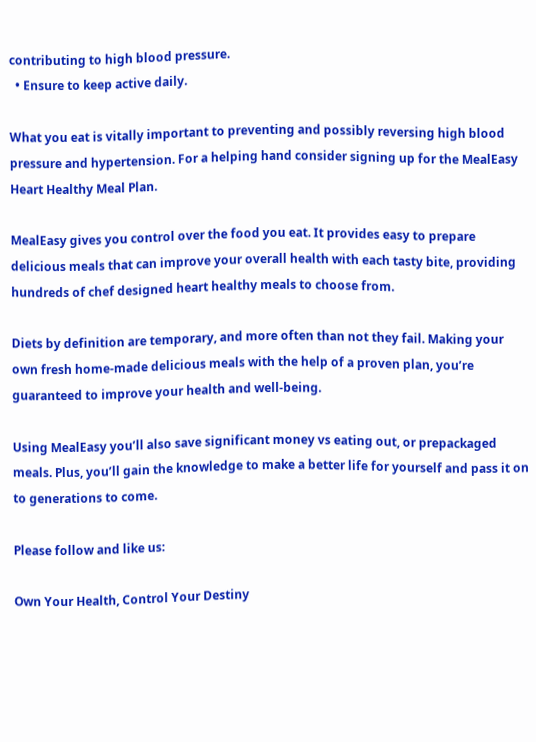contributing to high blood pressure.
  • Ensure to keep active daily.

What you eat is vitally important to preventing and possibly reversing high blood pressure and hypertension. For a helping hand consider signing up for the MealEasy Heart Healthy Meal Plan.

MealEasy gives you control over the food you eat. It provides easy to prepare delicious meals that can improve your overall health with each tasty bite, providing hundreds of chef designed heart healthy meals to choose from.

Diets by definition are temporary, and more often than not they fail. Making your own fresh home-made delicious meals with the help of a proven plan, you’re guaranteed to improve your health and well-being.

Using MealEasy you’ll also save significant money vs eating out, or prepackaged meals. Plus, you’ll gain the knowledge to make a better life for yourself and pass it on to generations to come.

Please follow and like us:

Own Your Health, Control Your Destiny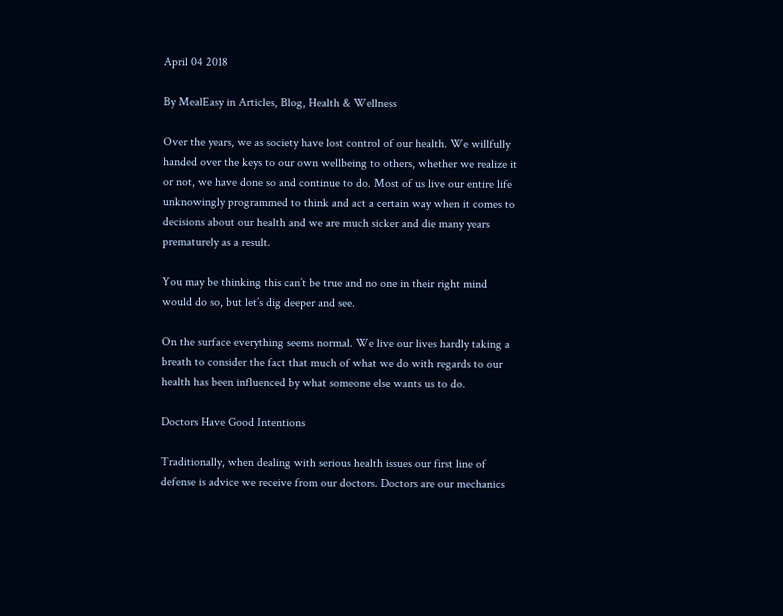April 04 2018

By MealEasy in Articles, Blog, Health & Wellness

Over the years, we as society have lost control of our health. We willfully handed over the keys to our own wellbeing to others, whether we realize it or not, we have done so and continue to do. Most of us live our entire life unknowingly programmed to think and act a certain way when it comes to decisions about our health and we are much sicker and die many years prematurely as a result.

You may be thinking this can’t be true and no one in their right mind would do so, but let’s dig deeper and see.

On the surface everything seems normal. We live our lives hardly taking a breath to consider the fact that much of what we do with regards to our health has been influenced by what someone else wants us to do.

Doctors Have Good Intentions

Traditionally, when dealing with serious health issues our first line of defense is advice we receive from our doctors. Doctors are our mechanics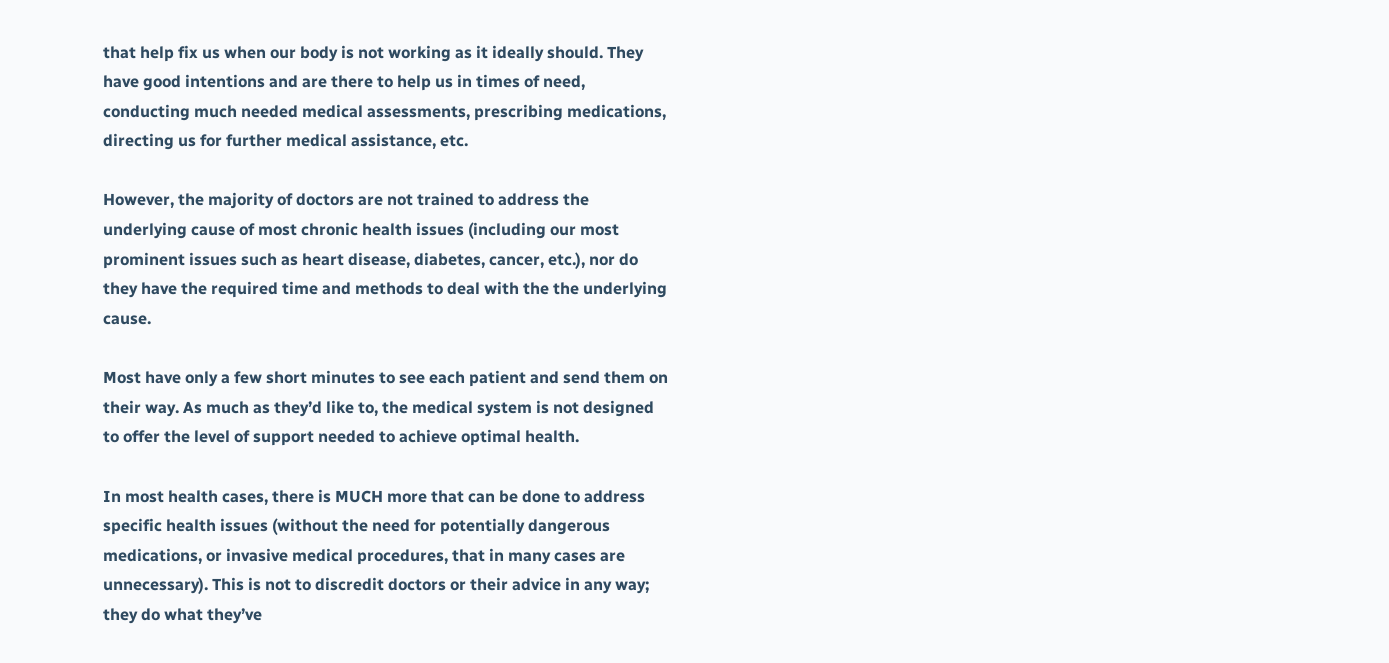that help fix us when our body is not working as it ideally should. They have good intentions and are there to help us in times of need, conducting much needed medical assessments, prescribing medications, directing us for further medical assistance, etc.

However, the majority of doctors are not trained to address the underlying cause of most chronic health issues (including our most prominent issues such as heart disease, diabetes, cancer, etc.), nor do they have the required time and methods to deal with the the underlying cause.

Most have only a few short minutes to see each patient and send them on their way. As much as they’d like to, the medical system is not designed to offer the level of support needed to achieve optimal health.

In most health cases, there is MUCH more that can be done to address specific health issues (without the need for potentially dangerous medications, or invasive medical procedures, that in many cases are unnecessary). This is not to discredit doctors or their advice in any way; they do what they’ve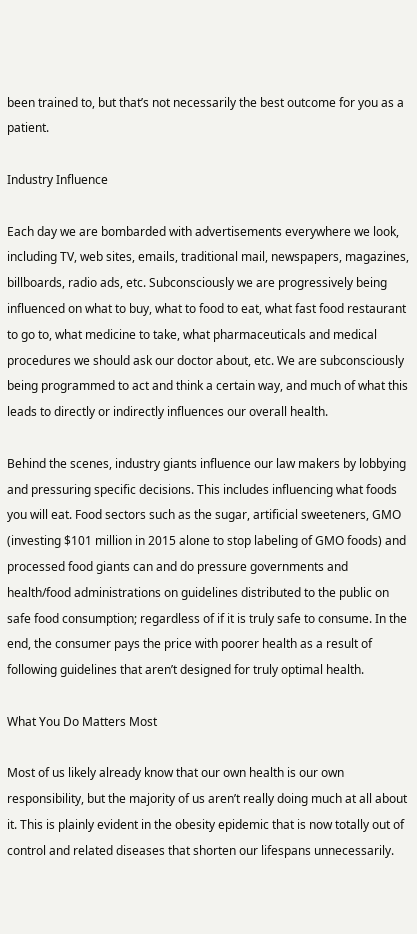been trained to, but that’s not necessarily the best outcome for you as a patient.

Industry Influence

Each day we are bombarded with advertisements everywhere we look, including TV, web sites, emails, traditional mail, newspapers, magazines, billboards, radio ads, etc. Subconsciously we are progressively being influenced on what to buy, what to food to eat, what fast food restaurant to go to, what medicine to take, what pharmaceuticals and medical procedures we should ask our doctor about, etc. We are subconsciously being programmed to act and think a certain way, and much of what this leads to directly or indirectly influences our overall health.

Behind the scenes, industry giants influence our law makers by lobbying and pressuring specific decisions. This includes influencing what foods you will eat. Food sectors such as the sugar, artificial sweeteners, GMO (investing $101 million in 2015 alone to stop labeling of GMO foods) and processed food giants can and do pressure governments and health/food administrations on guidelines distributed to the public on safe food consumption; regardless of if it is truly safe to consume. In the end, the consumer pays the price with poorer health as a result of following guidelines that aren’t designed for truly optimal health.

What You Do Matters Most

Most of us likely already know that our own health is our own responsibility, but the majority of us aren’t really doing much at all about it. This is plainly evident in the obesity epidemic that is now totally out of control and related diseases that shorten our lifespans unnecessarily.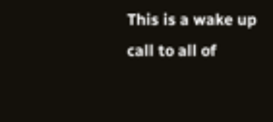This is a wake up call to all of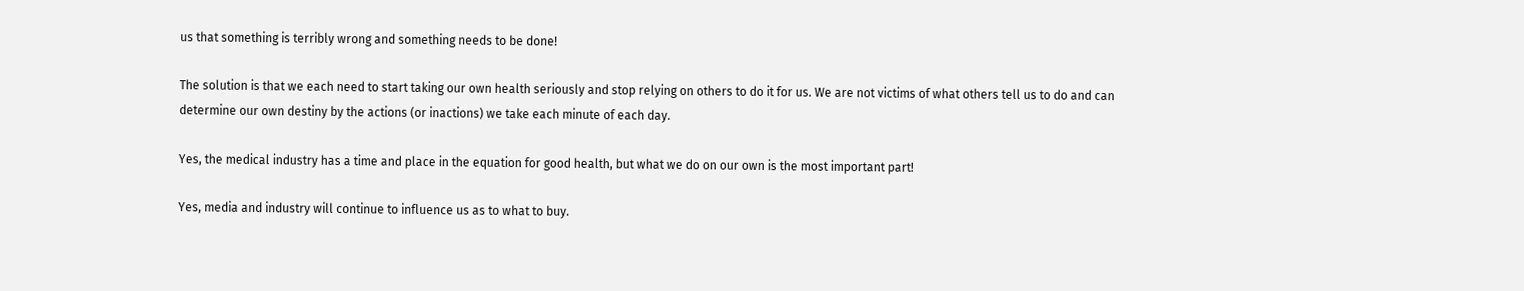us that something is terribly wrong and something needs to be done!

The solution is that we each need to start taking our own health seriously and stop relying on others to do it for us. We are not victims of what others tell us to do and can determine our own destiny by the actions (or inactions) we take each minute of each day.

Yes, the medical industry has a time and place in the equation for good health, but what we do on our own is the most important part!

Yes, media and industry will continue to influence us as to what to buy.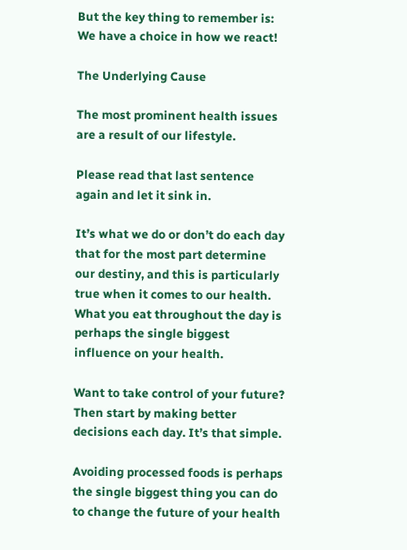But the key thing to remember is:
We have a choice in how we react!

The Underlying Cause

The most prominent health issues are a result of our lifestyle.

Please read that last sentence again and let it sink in.

It’s what we do or don’t do each day that for the most part determine our destiny, and this is particularly true when it comes to our health. What you eat throughout the day is perhaps the single biggest influence on your health.

Want to take control of your future? Then start by making better decisions each day. It’s that simple.

Avoiding processed foods is perhaps the single biggest thing you can do to change the future of your health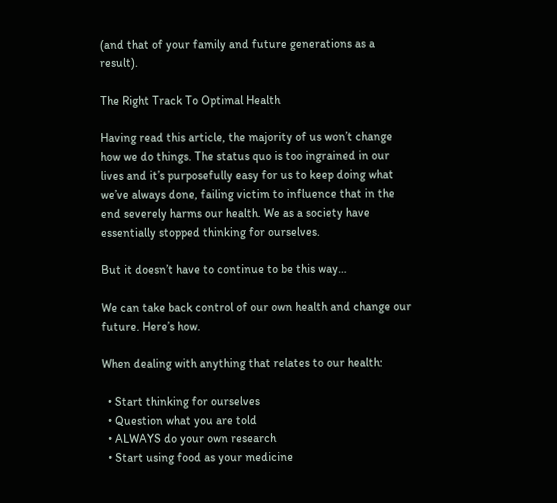(and that of your family and future generations as a result).

The Right Track To Optimal Health

Having read this article, the majority of us won’t change how we do things. The status quo is too ingrained in our lives and it’s purposefully easy for us to keep doing what we’ve always done, failing victim to influence that in the end severely harms our health. We as a society have essentially stopped thinking for ourselves.

But it doesn’t have to continue to be this way…

We can take back control of our own health and change our future. Here’s how.

When dealing with anything that relates to our health:

  • Start thinking for ourselves
  • Question what you are told
  • ALWAYS do your own research
  • Start using food as your medicine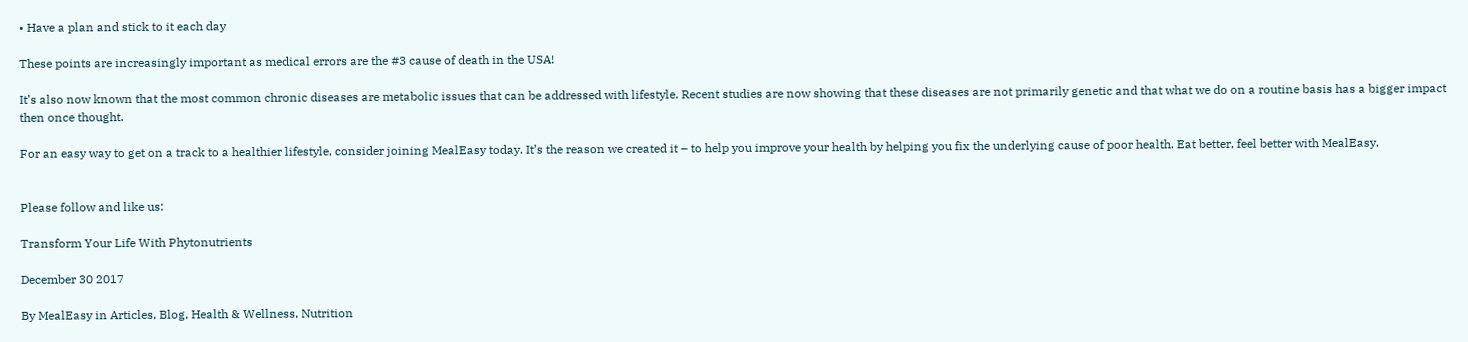• Have a plan and stick to it each day

These points are increasingly important as medical errors are the #3 cause of death in the USA!

It’s also now known that the most common chronic diseases are metabolic issues that can be addressed with lifestyle. Recent studies are now showing that these diseases are not primarily genetic and that what we do on a routine basis has a bigger impact then once thought.

For an easy way to get on a track to a healthier lifestyle, consider joining MealEasy today. It’s the reason we created it – to help you improve your health by helping you fix the underlying cause of poor health. Eat better, feel better with MealEasy.


Please follow and like us:

Transform Your Life With Phytonutrients

December 30 2017

By MealEasy in Articles, Blog, Health & Wellness, Nutrition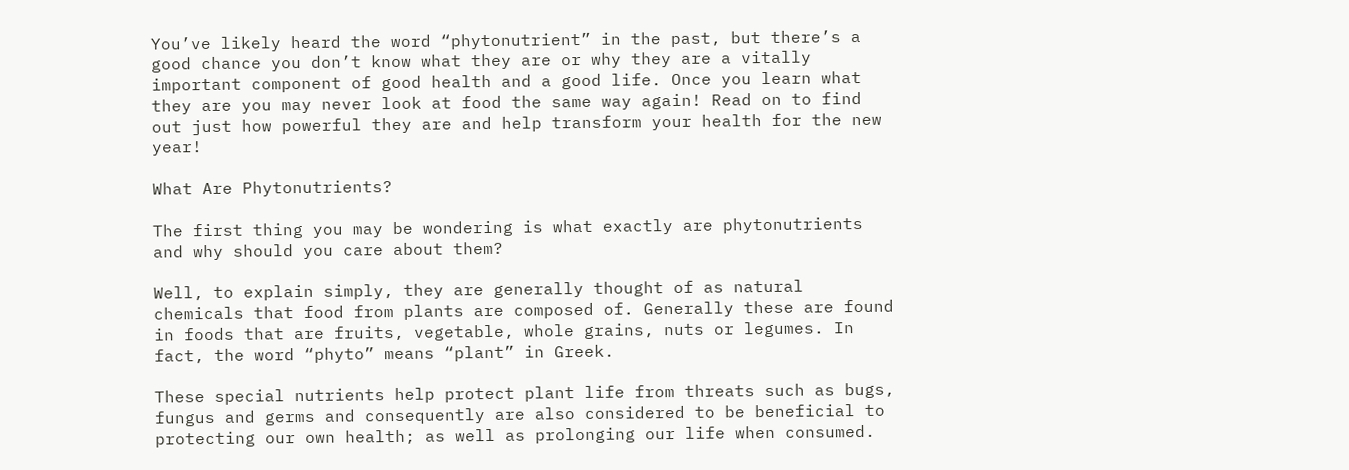You’ve likely heard the word “phytonutrient” in the past, but there’s a good chance you don’t know what they are or why they are a vitally important component of good health and a good life. Once you learn what they are you may never look at food the same way again! Read on to find out just how powerful they are and help transform your health for the new year!

What Are Phytonutrients?

The first thing you may be wondering is what exactly are phytonutrients and why should you care about them?

Well, to explain simply, they are generally thought of as natural chemicals that food from plants are composed of. Generally these are found in foods that are fruits, vegetable, whole grains, nuts or legumes. In fact, the word “phyto” means “plant” in Greek.

These special nutrients help protect plant life from threats such as bugs, fungus and germs and consequently are also considered to be beneficial to protecting our own health; as well as prolonging our life when consumed.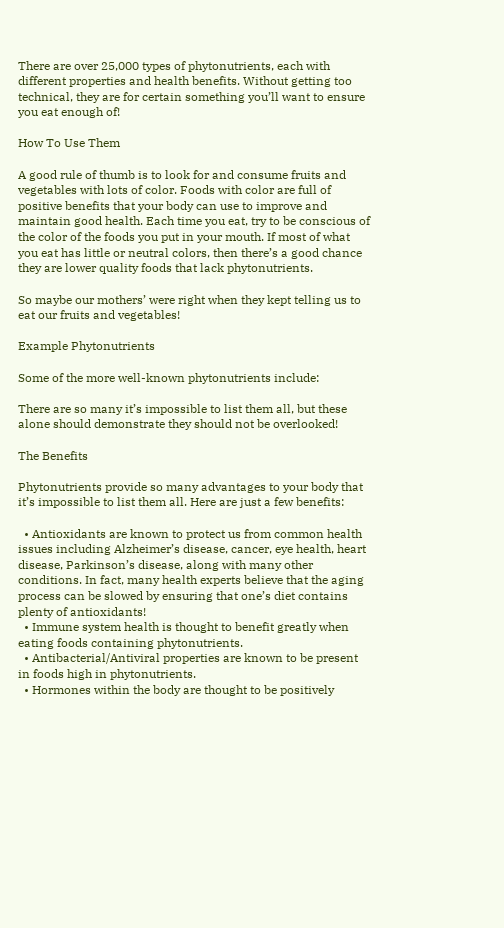There are over 25,000 types of phytonutrients, each with different properties and health benefits. Without getting too technical, they are for certain something you’ll want to ensure you eat enough of!

How To Use Them

A good rule of thumb is to look for and consume fruits and vegetables with lots of color. Foods with color are full of positive benefits that your body can use to improve and maintain good health. Each time you eat, try to be conscious of the color of the foods you put in your mouth. If most of what you eat has little or neutral colors, then there’s a good chance they are lower quality foods that lack phytonutrients.

So maybe our mothers’ were right when they kept telling us to eat our fruits and vegetables!

Example Phytonutrients

Some of the more well-known phytonutrients include:

There are so many it’s impossible to list them all, but these alone should demonstrate they should not be overlooked!

The Benefits

Phytonutrients provide so many advantages to your body that it’s impossible to list them all. Here are just a few benefits:

  • Antioxidants are known to protect us from common health issues including Alzheimer’s disease, cancer, eye health, heart disease, Parkinson’s disease, along with many other conditions. In fact, many health experts believe that the aging process can be slowed by ensuring that one’s diet contains plenty of antioxidants!
  • Immune system health is thought to benefit greatly when eating foods containing phytonutrients.
  • Antibacterial/Antiviral properties are known to be present in foods high in phytonutrients.
  • Hormones within the body are thought to be positively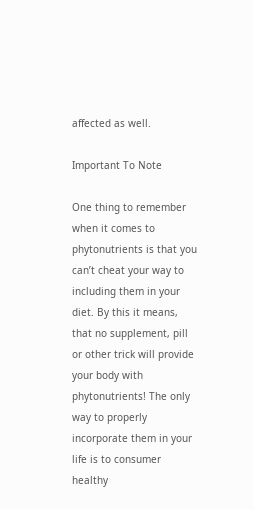affected as well.

Important To Note

One thing to remember when it comes to phytonutrients is that you can’t cheat your way to including them in your diet. By this it means, that no supplement, pill or other trick will provide your body with phytonutrients! The only way to properly incorporate them in your life is to consumer healthy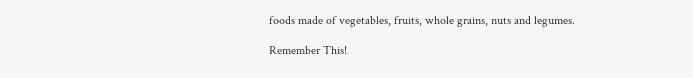foods made of vegetables, fruits, whole grains, nuts and legumes.

Remember This!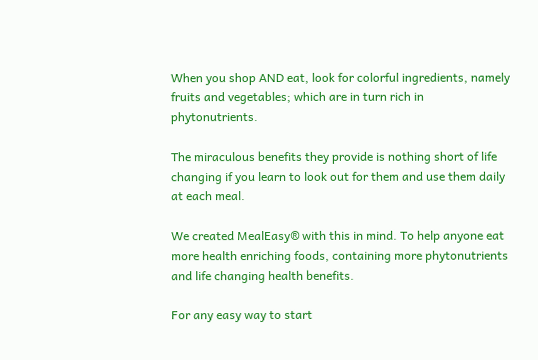When you shop AND eat, look for colorful ingredients, namely fruits and vegetables; which are in turn rich in phytonutrients.

The miraculous benefits they provide is nothing short of life changing if you learn to look out for them and use them daily at each meal.

We created MealEasy® with this in mind. To help anyone eat more health enriching foods, containing more phytonutrients and life changing health benefits.

For any easy way to start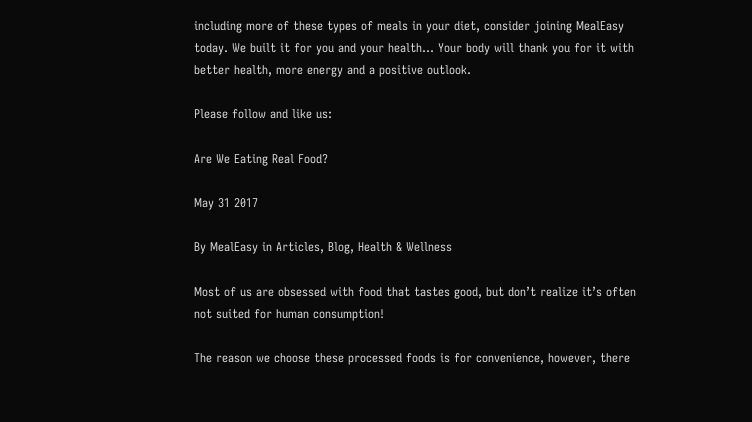including more of these types of meals in your diet, consider joining MealEasy today. We built it for you and your health… Your body will thank you for it with better health, more energy and a positive outlook.

Please follow and like us:

Are We Eating Real Food?

May 31 2017

By MealEasy in Articles, Blog, Health & Wellness

Most of us are obsessed with food that tastes good, but don’t realize it’s often not suited for human consumption!

The reason we choose these processed foods is for convenience, however, there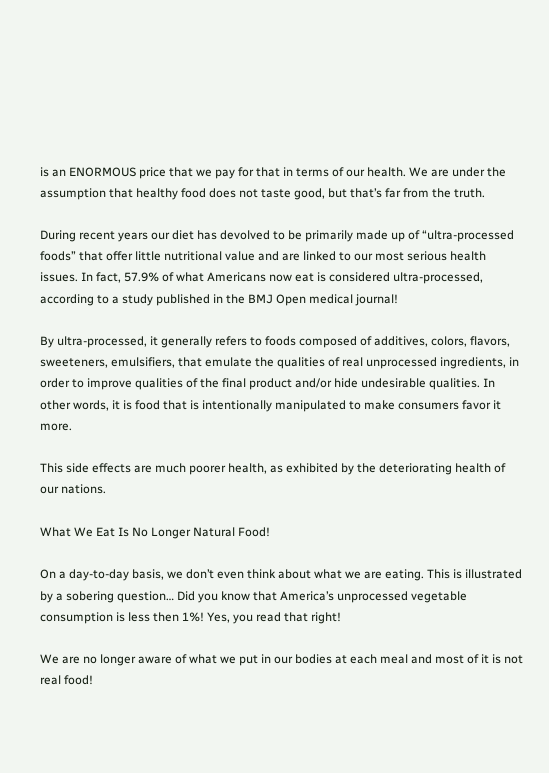is an ENORMOUS price that we pay for that in terms of our health. We are under the assumption that healthy food does not taste good, but that’s far from the truth.

During recent years our diet has devolved to be primarily made up of “ultra-processed foods” that offer little nutritional value and are linked to our most serious health issues. In fact, 57.9% of what Americans now eat is considered ultra-processed, according to a study published in the BMJ Open medical journal!

By ultra-processed, it generally refers to foods composed of additives, colors, flavors, sweeteners, emulsifiers, that emulate the qualities of real unprocessed ingredients, in order to improve qualities of the final product and/or hide undesirable qualities. In other words, it is food that is intentionally manipulated to make consumers favor it more.

This side effects are much poorer health, as exhibited by the deteriorating health of our nations.

What We Eat Is No Longer Natural Food!

On a day-to-day basis, we don’t even think about what we are eating. This is illustrated by a sobering question… Did you know that America’s unprocessed vegetable consumption is less then 1%! Yes, you read that right!

We are no longer aware of what we put in our bodies at each meal and most of it is not real food!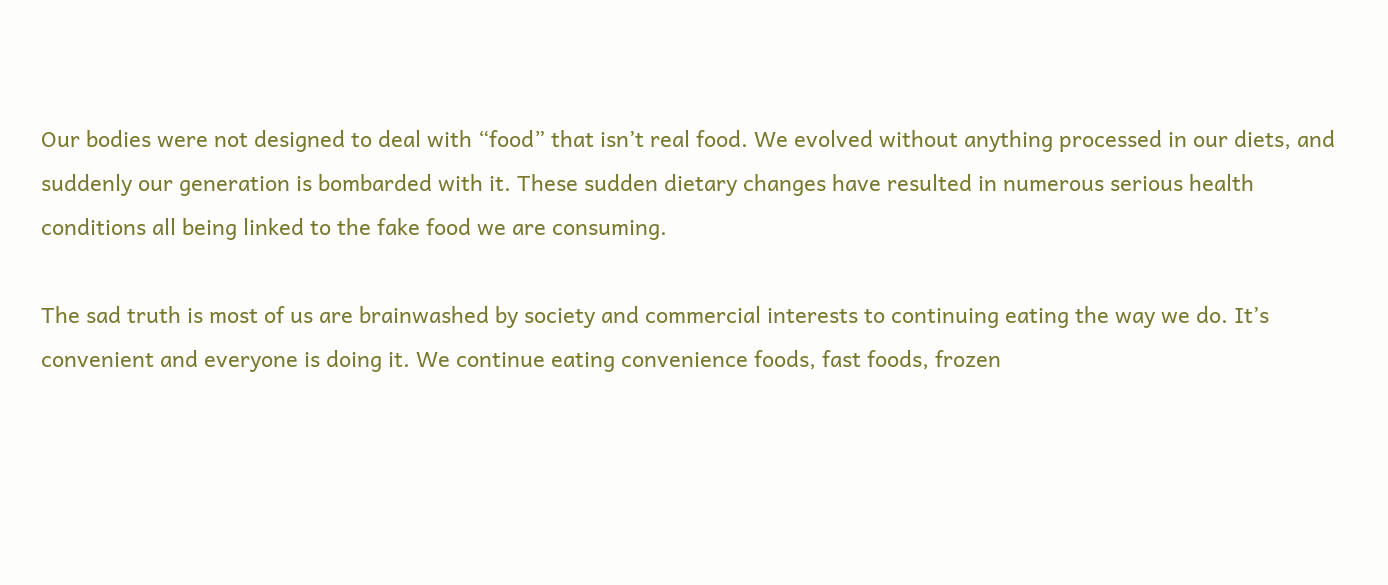Our bodies were not designed to deal with “food” that isn’t real food. We evolved without anything processed in our diets, and suddenly our generation is bombarded with it. These sudden dietary changes have resulted in numerous serious health conditions all being linked to the fake food we are consuming.

The sad truth is most of us are brainwashed by society and commercial interests to continuing eating the way we do. It’s convenient and everyone is doing it. We continue eating convenience foods, fast foods, frozen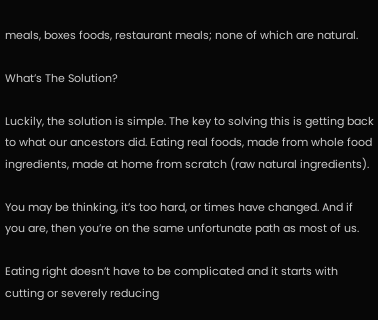meals, boxes foods, restaurant meals; none of which are natural.

What’s The Solution?

Luckily, the solution is simple. The key to solving this is getting back to what our ancestors did. Eating real foods, made from whole food ingredients, made at home from scratch (raw natural ingredients).

You may be thinking, it’s too hard, or times have changed. And if you are, then you’re on the same unfortunate path as most of us.

Eating right doesn’t have to be complicated and it starts with cutting or severely reducing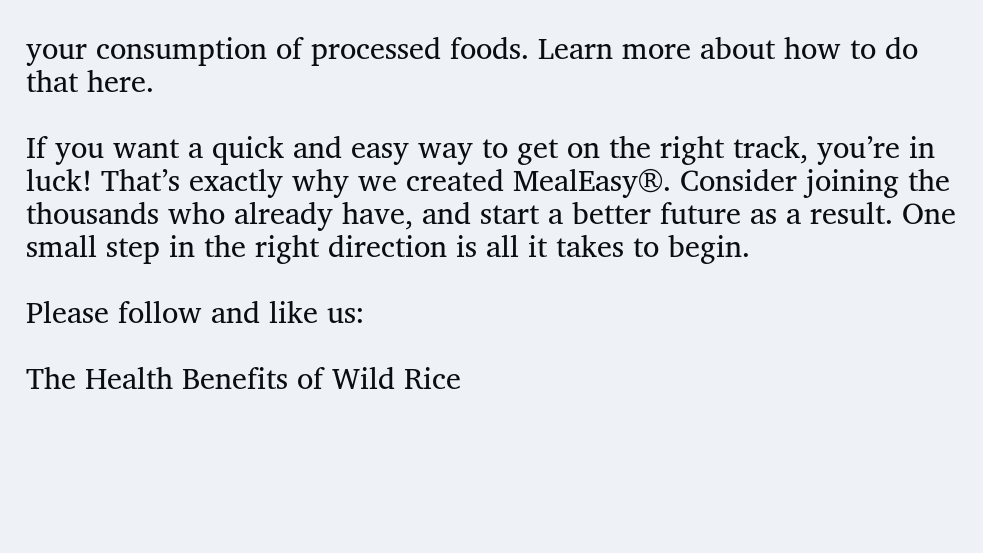your consumption of processed foods. Learn more about how to do that here.

If you want a quick and easy way to get on the right track, you’re in luck! That’s exactly why we created MealEasy®. Consider joining the thousands who already have, and start a better future as a result. One small step in the right direction is all it takes to begin.

Please follow and like us:

The Health Benefits of Wild Rice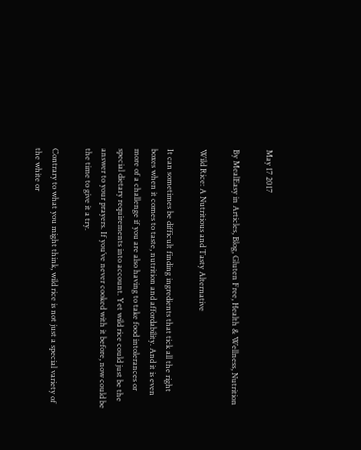May 17 2017

By MealEasy in Articles, Blog, Gluten Free, Health & Wellness, Nutrition

Wild Rice: A Nutritious and Tasty Alternative

It can sometimes be difficult finding ingredients that tick all the right boxes when it comes to taste, nutrition and affordability. And it is even more of a challenge if you are also having to take food intolerances or special dietary requirements into account. Yet wild rice could just be the answer to your prayers. If you’ve never cooked with it before, now could be the time to give it a try.

Contrary to what you might think, wild rice is not just a special variety of the white or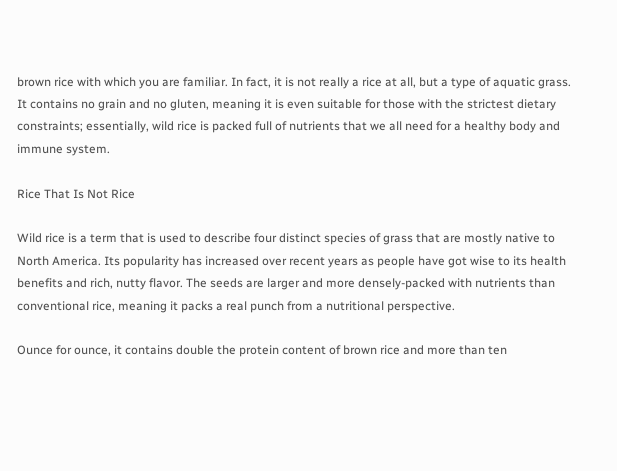brown rice with which you are familiar. In fact, it is not really a rice at all, but a type of aquatic grass. It contains no grain and no gluten, meaning it is even suitable for those with the strictest dietary constraints; essentially, wild rice is packed full of nutrients that we all need for a healthy body and immune system.

Rice That Is Not Rice

Wild rice is a term that is used to describe four distinct species of grass that are mostly native to North America. Its popularity has increased over recent years as people have got wise to its health benefits and rich, nutty flavor. The seeds are larger and more densely-packed with nutrients than conventional rice, meaning it packs a real punch from a nutritional perspective.

Ounce for ounce, it contains double the protein content of brown rice and more than ten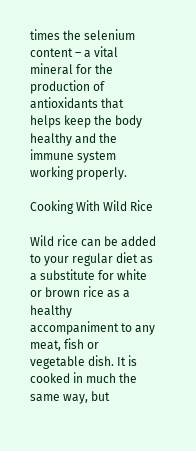times the selenium content – a vital mineral for the production of antioxidants that helps keep the body healthy and the immune system working properly.

Cooking With Wild Rice

Wild rice can be added to your regular diet as a substitute for white or brown rice as a healthy accompaniment to any meat, fish or vegetable dish. It is cooked in much the same way, but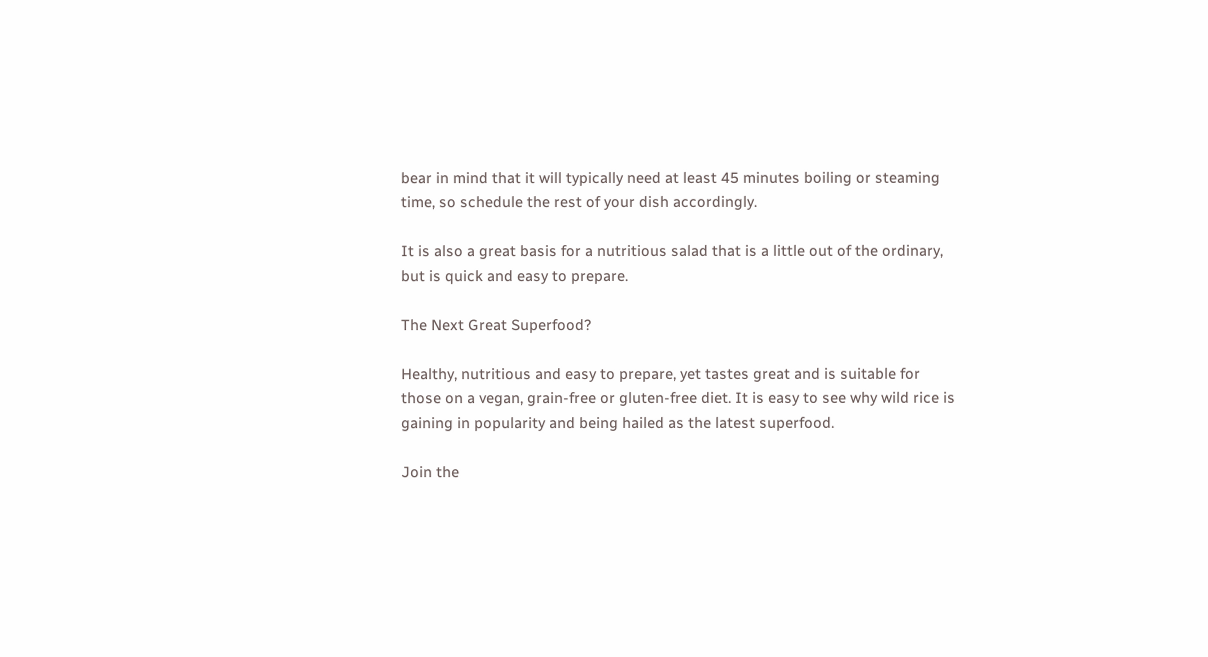bear in mind that it will typically need at least 45 minutes boiling or steaming time, so schedule the rest of your dish accordingly.

It is also a great basis for a nutritious salad that is a little out of the ordinary, but is quick and easy to prepare.

The Next Great Superfood?

Healthy, nutritious and easy to prepare, yet tastes great and is suitable for those on a vegan, grain-free or gluten-free diet. It is easy to see why wild rice is gaining in popularity and being hailed as the latest superfood.

Join the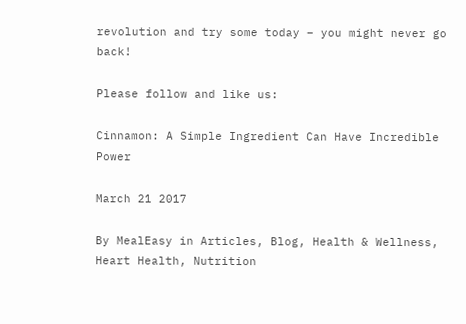revolution and try some today – you might never go back!

Please follow and like us:

Cinnamon: A Simple Ingredient Can Have Incredible Power

March 21 2017

By MealEasy in Articles, Blog, Health & Wellness, Heart Health, Nutrition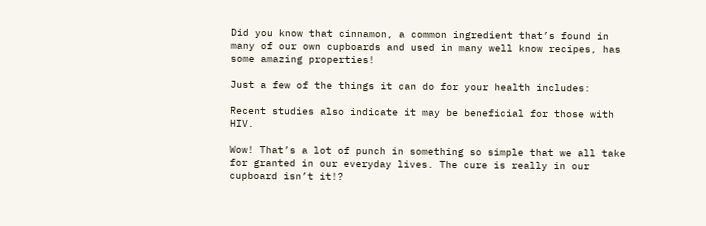Did you know that cinnamon, a common ingredient that’s found in many of our own cupboards and used in many well know recipes, has some amazing properties!

Just a few of the things it can do for your health includes:

Recent studies also indicate it may be beneficial for those with HIV.

Wow! That’s a lot of punch in something so simple that we all take for granted in our everyday lives. The cure is really in our cupboard isn’t it!?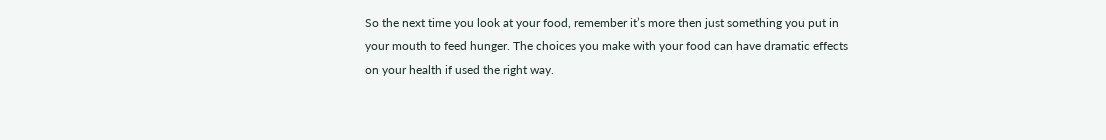So the next time you look at your food, remember it’s more then just something you put in your mouth to feed hunger. The choices you make with your food can have dramatic effects on your health if used the right way.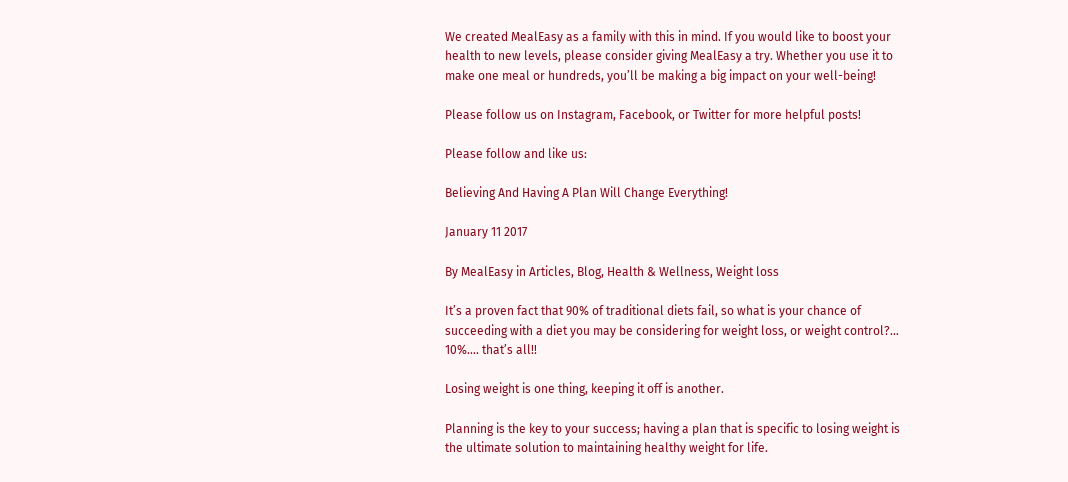We created MealEasy as a family with this in mind. If you would like to boost your health to new levels, please consider giving MealEasy a try. Whether you use it to make one meal or hundreds, you’ll be making a big impact on your well-being!

Please follow us on Instagram, Facebook, or Twitter for more helpful posts!

Please follow and like us:

Believing And Having A Plan Will Change Everything!

January 11 2017

By MealEasy in Articles, Blog, Health & Wellness, Weight loss

It’s a proven fact that 90% of traditional diets fail, so what is your chance of succeeding with a diet you may be considering for weight loss, or weight control?… 10%…. that’s all!!

Losing weight is one thing, keeping it off is another.

Planning is the key to your success; having a plan that is specific to losing weight is the ultimate solution to maintaining healthy weight for life.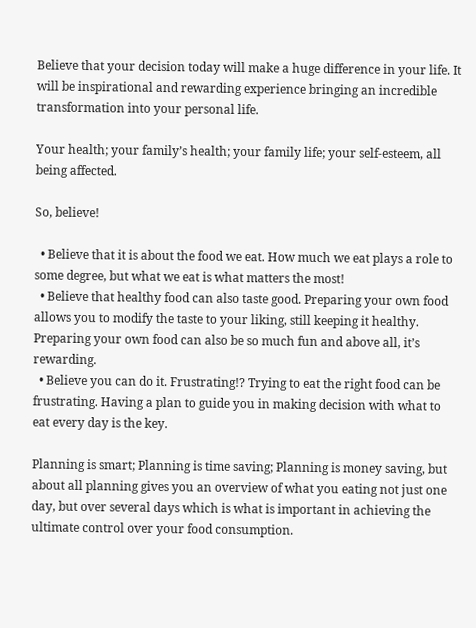Believe that your decision today will make a huge difference in your life. It will be inspirational and rewarding experience bringing an incredible transformation into your personal life.

Your health; your family’s health; your family life; your self-esteem, all being affected.

So, believe!

  • Believe that it is about the food we eat. How much we eat plays a role to some degree, but what we eat is what matters the most!
  • Believe that healthy food can also taste good. Preparing your own food allows you to modify the taste to your liking, still keeping it healthy. Preparing your own food can also be so much fun and above all, it’s rewarding.
  • Believe you can do it. Frustrating!? Trying to eat the right food can be frustrating. Having a plan to guide you in making decision with what to eat every day is the key.

Planning is smart; Planning is time saving; Planning is money saving, but about all planning gives you an overview of what you eating not just one day, but over several days which is what is important in achieving the ultimate control over your food consumption.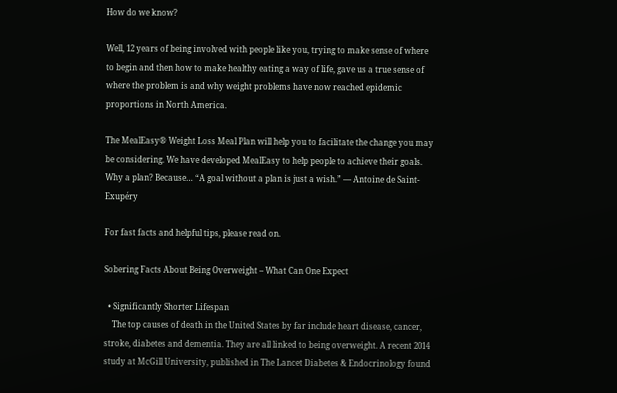How do we know?

Well, 12 years of being involved with people like you, trying to make sense of where to begin and then how to make healthy eating a way of life, gave us a true sense of where the problem is and why weight problems have now reached epidemic proportions in North America.

The MealEasy® Weight Loss Meal Plan will help you to facilitate the change you may be considering. We have developed MealEasy to help people to achieve their goals. Why a plan? Because… “A goal without a plan is just a wish.” ― Antoine de Saint-Exupéry

For fast facts and helpful tips, please read on.

Sobering Facts About Being Overweight – What Can One Expect

  • Significantly Shorter Lifespan
    The top causes of death in the United States by far include heart disease, cancer, stroke, diabetes and dementia. They are all linked to being overweight. A recent 2014 study at McGill University, published in The Lancet Diabetes & Endocrinology found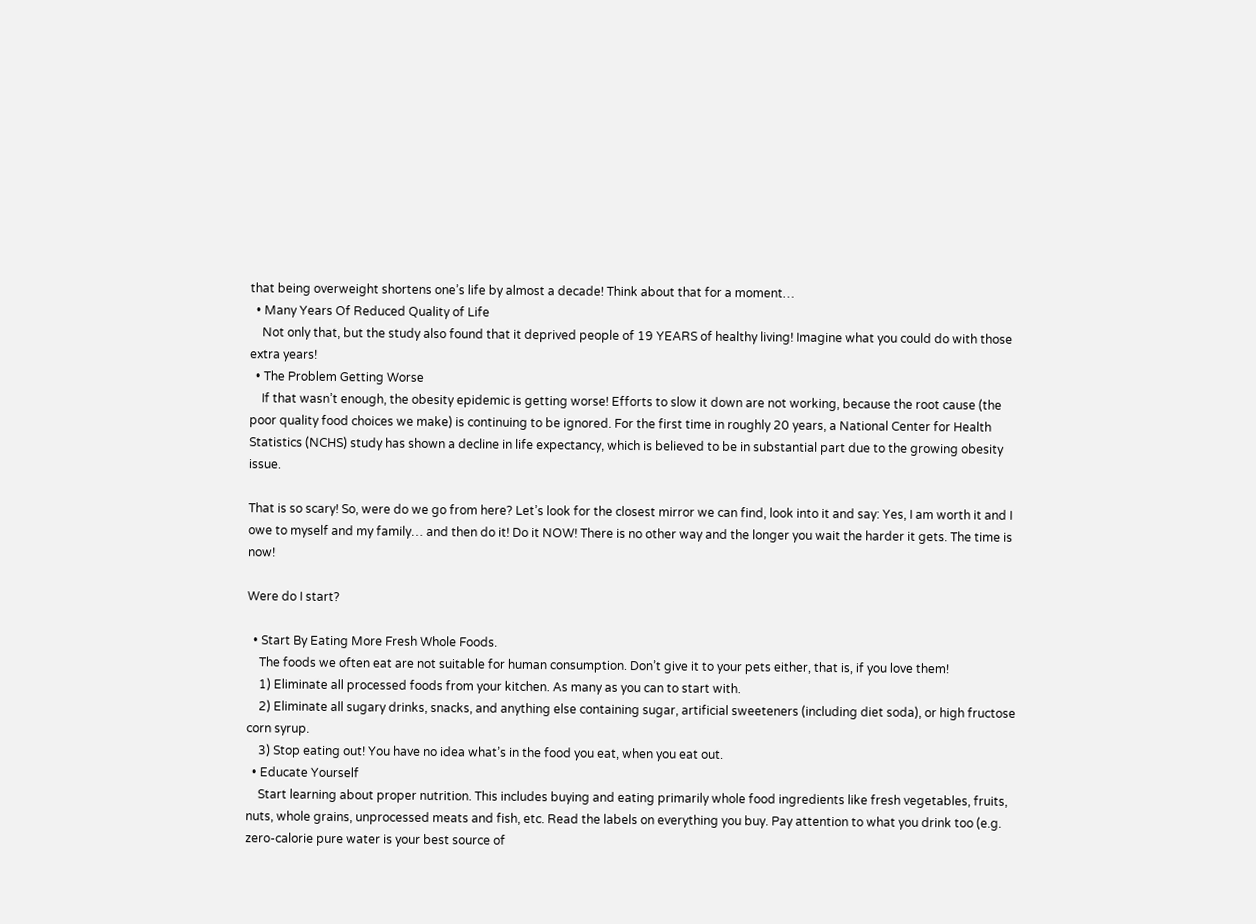that being overweight shortens one’s life by almost a decade! Think about that for a moment…
  • Many Years Of Reduced Quality of Life
    Not only that, but the study also found that it deprived people of 19 YEARS of healthy living! Imagine what you could do with those extra years!
  • The Problem Getting Worse
    If that wasn’t enough, the obesity epidemic is getting worse! Efforts to slow it down are not working, because the root cause (the poor quality food choices we make) is continuing to be ignored. For the first time in roughly 20 years, a National Center for Health Statistics (NCHS) study has shown a decline in life expectancy, which is believed to be in substantial part due to the growing obesity issue.

That is so scary! So, were do we go from here? Let’s look for the closest mirror we can find, look into it and say: Yes, I am worth it and I owe to myself and my family… and then do it! Do it NOW! There is no other way and the longer you wait the harder it gets. The time is now!

Were do I start?

  • Start By Eating More Fresh Whole Foods.
    The foods we often eat are not suitable for human consumption. Don’t give it to your pets either, that is, if you love them!
    1) Eliminate all processed foods from your kitchen. As many as you can to start with.
    2) Eliminate all sugary drinks, snacks, and anything else containing sugar, artificial sweeteners (including diet soda), or high fructose corn syrup.
    3) Stop eating out! You have no idea what’s in the food you eat, when you eat out.
  • Educate Yourself
    Start learning about proper nutrition. This includes buying and eating primarily whole food ingredients like fresh vegetables, fruits, nuts, whole grains, unprocessed meats and fish, etc. Read the labels on everything you buy. Pay attention to what you drink too (e.g. zero-calorie pure water is your best source of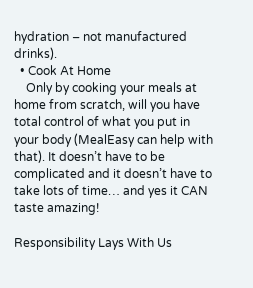hydration – not manufactured drinks).
  • Cook At Home
    Only by cooking your meals at home from scratch, will you have total control of what you put in your body (MealEasy can help with that). It doesn’t have to be complicated and it doesn’t have to take lots of time… and yes it CAN taste amazing!

Responsibility Lays With Us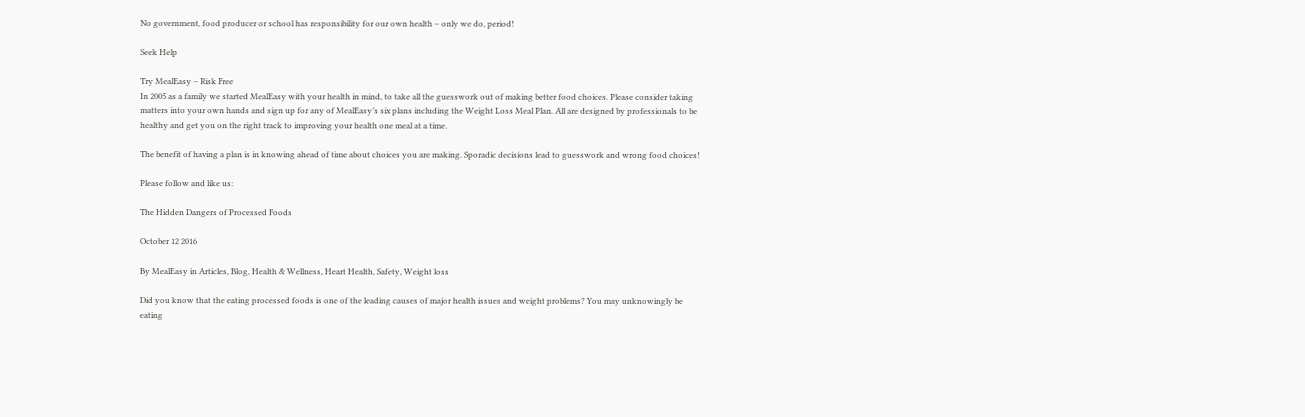No government, food producer or school has responsibility for our own health – only we do, period!

Seek Help

Try MealEasy – Risk Free
In 2005 as a family we started MealEasy with your health in mind, to take all the guesswork out of making better food choices. Please consider taking matters into your own hands and sign up for any of MealEasy’s six plans including the Weight Loss Meal Plan. All are designed by professionals to be healthy and get you on the right track to improving your health one meal at a time.

The benefit of having a plan is in knowing ahead of time about choices you are making. Sporadic decisions lead to guesswork and wrong food choices!

Please follow and like us:

The Hidden Dangers of Processed Foods

October 12 2016

By MealEasy in Articles, Blog, Health & Wellness, Heart Health, Safety, Weight loss

Did you know that the eating processed foods is one of the leading causes of major health issues and weight problems? You may unknowingly be eating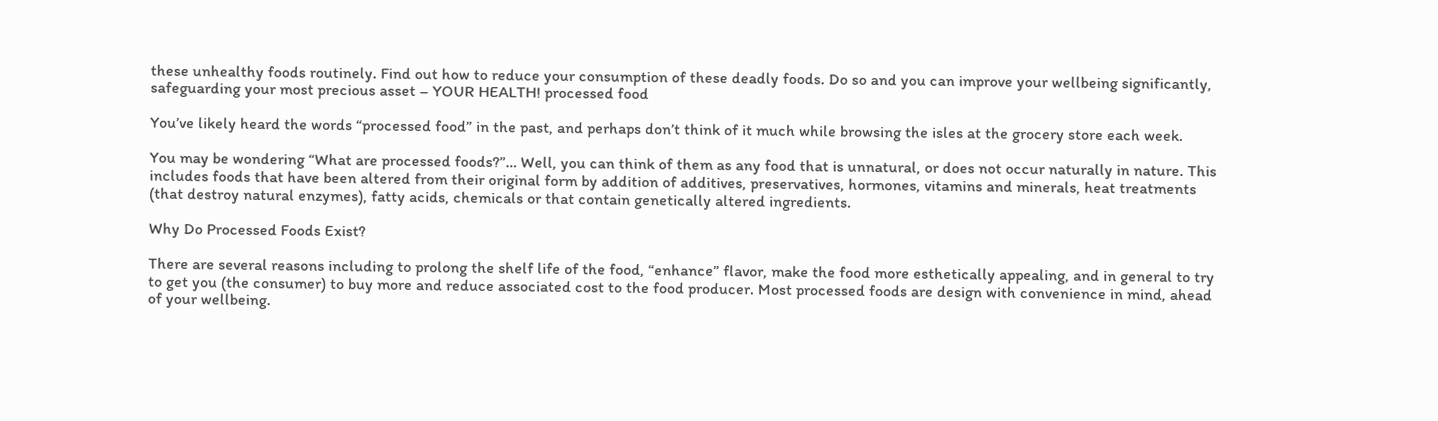these unhealthy foods routinely. Find out how to reduce your consumption of these deadly foods. Do so and you can improve your wellbeing significantly, safeguarding your most precious asset – YOUR HEALTH! processed food

You’ve likely heard the words “processed food” in the past, and perhaps don’t think of it much while browsing the isles at the grocery store each week.

You may be wondering “What are processed foods?”… Well, you can think of them as any food that is unnatural, or does not occur naturally in nature. This includes foods that have been altered from their original form by addition of additives, preservatives, hormones, vitamins and minerals, heat treatments (that destroy natural enzymes), fatty acids, chemicals or that contain genetically altered ingredients.

Why Do Processed Foods Exist?

There are several reasons including to prolong the shelf life of the food, “enhance” flavor, make the food more esthetically appealing, and in general to try to get you (the consumer) to buy more and reduce associated cost to the food producer. Most processed foods are design with convenience in mind, ahead of your wellbeing.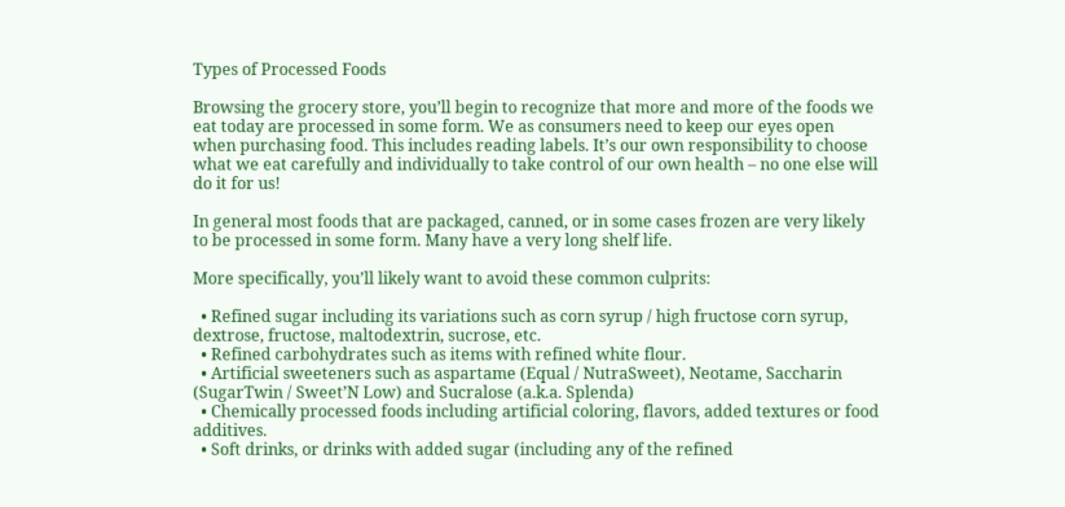Types of Processed Foods

Browsing the grocery store, you’ll begin to recognize that more and more of the foods we eat today are processed in some form. We as consumers need to keep our eyes open when purchasing food. This includes reading labels. It’s our own responsibility to choose what we eat carefully and individually to take control of our own health – no one else will do it for us!

In general most foods that are packaged, canned, or in some cases frozen are very likely to be processed in some form. Many have a very long shelf life.

More specifically, you’ll likely want to avoid these common culprits:

  • Refined sugar including its variations such as corn syrup / high fructose corn syrup, dextrose, fructose, maltodextrin, sucrose, etc.
  • Refined carbohydrates such as items with refined white flour.
  • Artificial sweeteners such as aspartame (Equal / NutraSweet), Neotame, Saccharin (SugarTwin / Sweet’N Low) and Sucralose (a.k.a. Splenda)
  • Chemically processed foods including artificial coloring, flavors, added textures or food additives.
  • Soft drinks, or drinks with added sugar (including any of the refined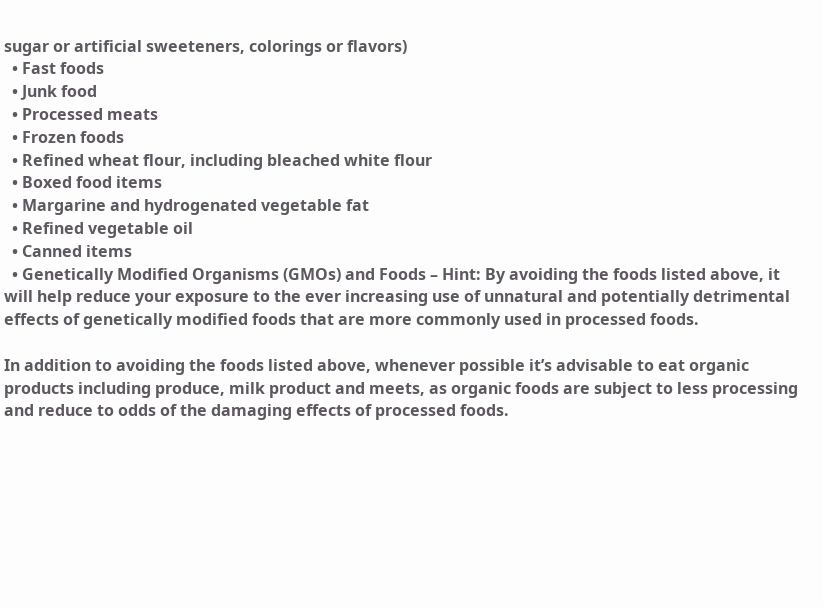sugar or artificial sweeteners, colorings or flavors)
  • Fast foods
  • Junk food
  • Processed meats
  • Frozen foods
  • Refined wheat flour, including bleached white flour
  • Boxed food items
  • Margarine and hydrogenated vegetable fat
  • Refined vegetable oil
  • Canned items
  • Genetically Modified Organisms (GMOs) and Foods – Hint: By avoiding the foods listed above, it will help reduce your exposure to the ever increasing use of unnatural and potentially detrimental effects of genetically modified foods that are more commonly used in processed foods.

In addition to avoiding the foods listed above, whenever possible it’s advisable to eat organic products including produce, milk product and meets, as organic foods are subject to less processing and reduce to odds of the damaging effects of processed foods.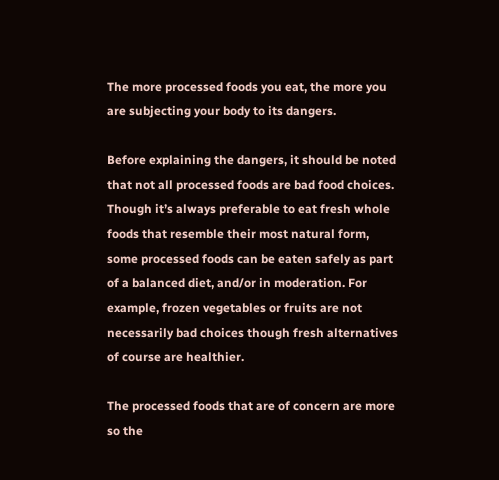The more processed foods you eat, the more you are subjecting your body to its dangers.

Before explaining the dangers, it should be noted that not all processed foods are bad food choices. Though it’s always preferable to eat fresh whole foods that resemble their most natural form, some processed foods can be eaten safely as part of a balanced diet, and/or in moderation. For example, frozen vegetables or fruits are not necessarily bad choices though fresh alternatives of course are healthier.

The processed foods that are of concern are more so the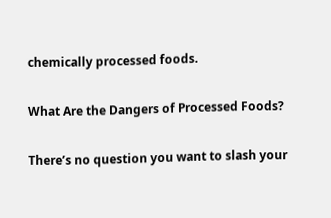chemically processed foods.

What Are the Dangers of Processed Foods?

There’s no question you want to slash your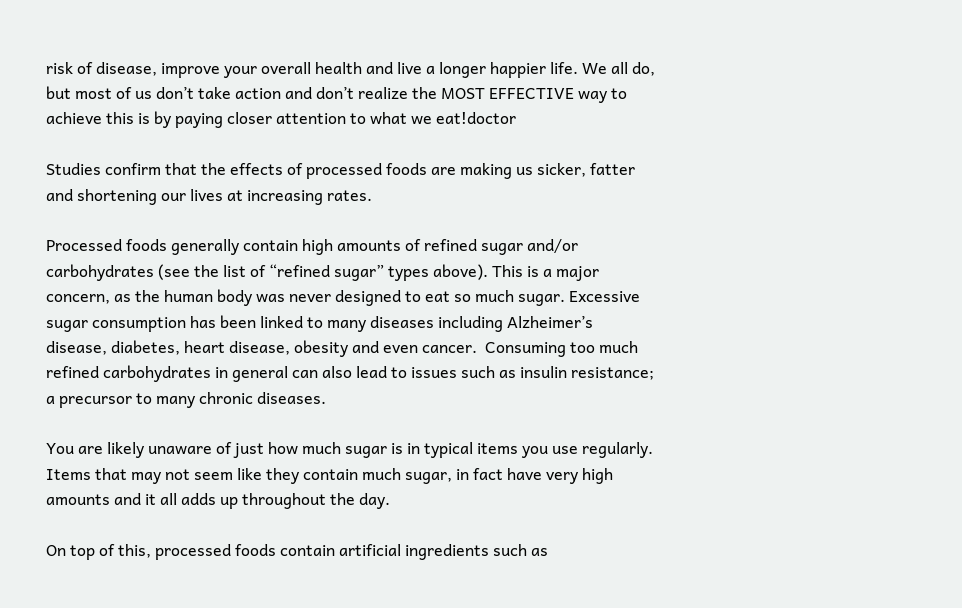risk of disease, improve your overall health and live a longer happier life. We all do, but most of us don’t take action and don’t realize the MOST EFFECTIVE way to achieve this is by paying closer attention to what we eat!doctor

Studies confirm that the effects of processed foods are making us sicker, fatter and shortening our lives at increasing rates.

Processed foods generally contain high amounts of refined sugar and/or carbohydrates (see the list of “refined sugar” types above). This is a major concern, as the human body was never designed to eat so much sugar. Excessive sugar consumption has been linked to many diseases including Alzheimer’s disease, diabetes, heart disease, obesity and even cancer.  Consuming too much refined carbohydrates in general can also lead to issues such as insulin resistance; a precursor to many chronic diseases.

You are likely unaware of just how much sugar is in typical items you use regularly. Items that may not seem like they contain much sugar, in fact have very high amounts and it all adds up throughout the day.

On top of this, processed foods contain artificial ingredients such as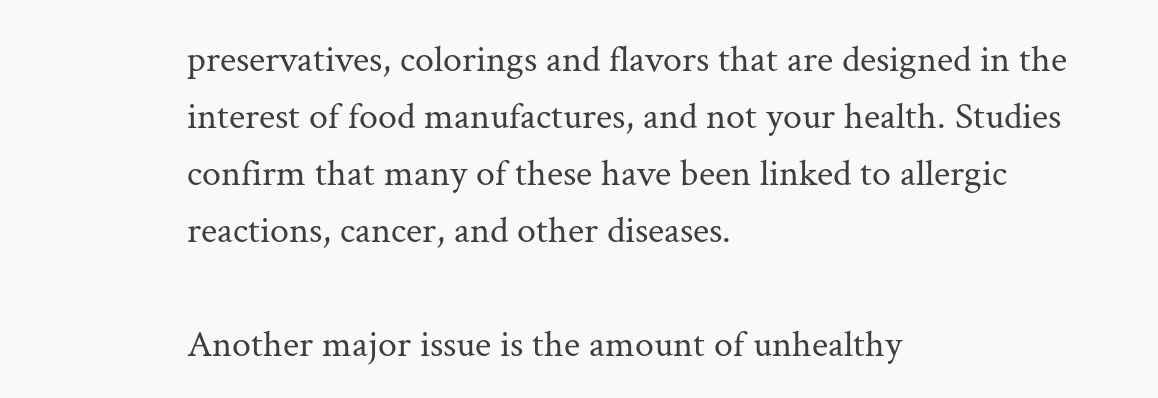preservatives, colorings and flavors that are designed in the interest of food manufactures, and not your health. Studies confirm that many of these have been linked to allergic reactions, cancer, and other diseases.

Another major issue is the amount of unhealthy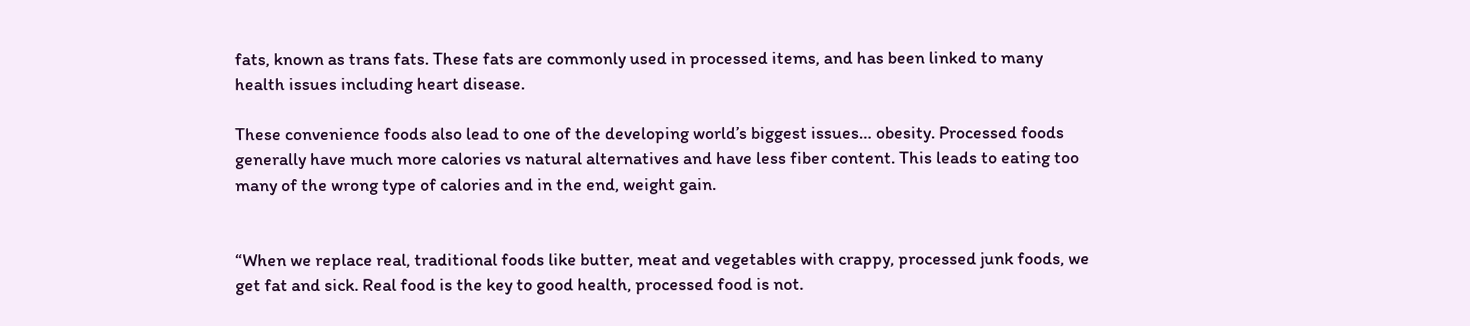fats, known as trans fats. These fats are commonly used in processed items, and has been linked to many health issues including heart disease.

These convenience foods also lead to one of the developing world’s biggest issues… obesity. Processed foods generally have much more calories vs natural alternatives and have less fiber content. This leads to eating too many of the wrong type of calories and in the end, weight gain.


“When we replace real, traditional foods like butter, meat and vegetables with crappy, processed junk foods, we get fat and sick. Real food is the key to good health, processed food is not.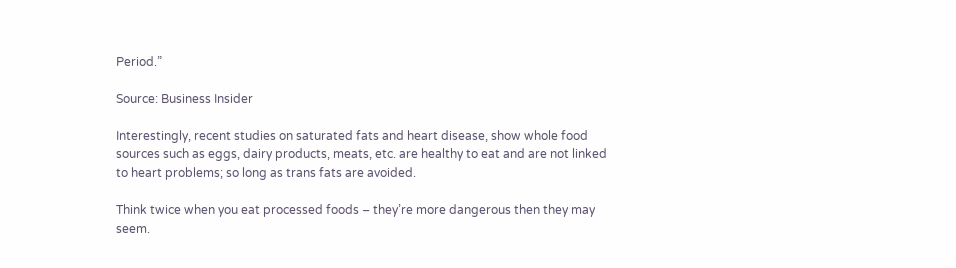Period.”

Source: Business Insider

Interestingly, recent studies on saturated fats and heart disease, show whole food sources such as eggs, dairy products, meats, etc. are healthy to eat and are not linked to heart problems; so long as trans fats are avoided.

Think twice when you eat processed foods – they’re more dangerous then they may seem.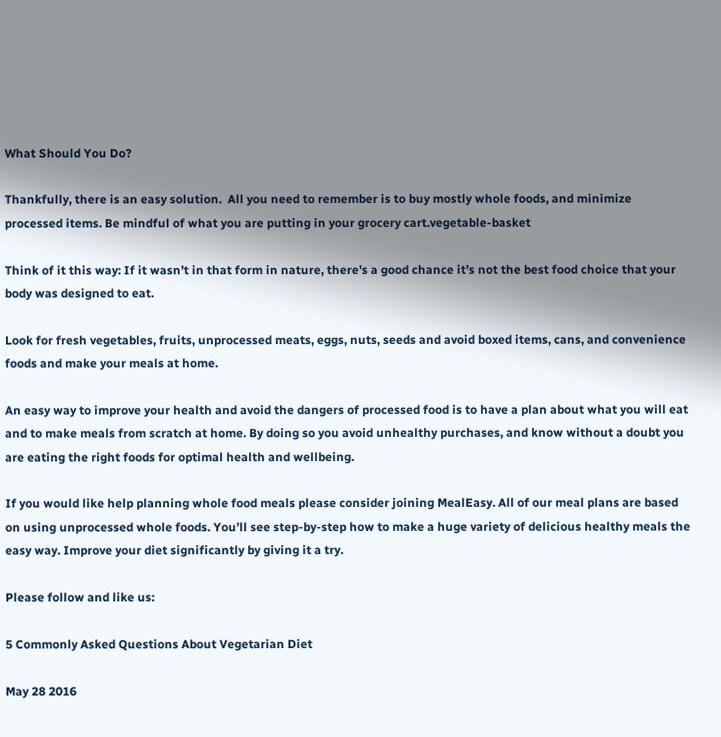What Should You Do?

Thankfully, there is an easy solution.  All you need to remember is to buy mostly whole foods, and minimize processed items. Be mindful of what you are putting in your grocery cart.vegetable-basket

Think of it this way: If it wasn’t in that form in nature, there’s a good chance it’s not the best food choice that your body was designed to eat.

Look for fresh vegetables, fruits, unprocessed meats, eggs, nuts, seeds and avoid boxed items, cans, and convenience foods and make your meals at home.

An easy way to improve your health and avoid the dangers of processed food is to have a plan about what you will eat and to make meals from scratch at home. By doing so you avoid unhealthy purchases, and know without a doubt you are eating the right foods for optimal health and wellbeing.

If you would like help planning whole food meals please consider joining MealEasy. All of our meal plans are based on using unprocessed whole foods. You’ll see step-by-step how to make a huge variety of delicious healthy meals the easy way. Improve your diet significantly by giving it a try.

Please follow and like us:

5 Commonly Asked Questions About Vegetarian Diet

May 28 2016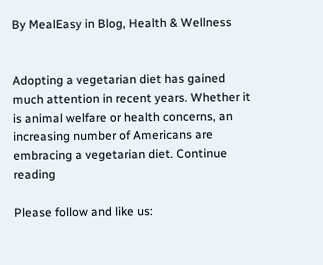By MealEasy in Blog, Health & Wellness


Adopting a vegetarian diet has gained much attention in recent years. Whether it is animal welfare or health concerns, an increasing number of Americans are embracing a vegetarian diet. Continue reading

Please follow and like us: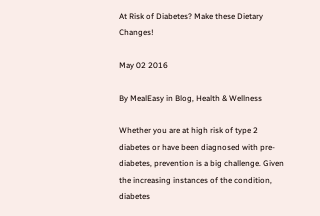At Risk of Diabetes? Make these Dietary Changes!

May 02 2016

By MealEasy in Blog, Health & Wellness

Whether you are at high risk of type 2 diabetes or have been diagnosed with pre-diabetes, prevention is a big challenge. Given the increasing instances of the condition, diabetes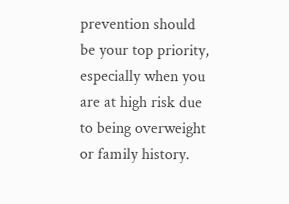prevention should be your top priority, especially when you are at high risk due to being overweight or family history.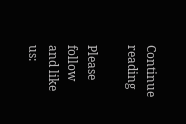Continue reading

Please follow and like us: